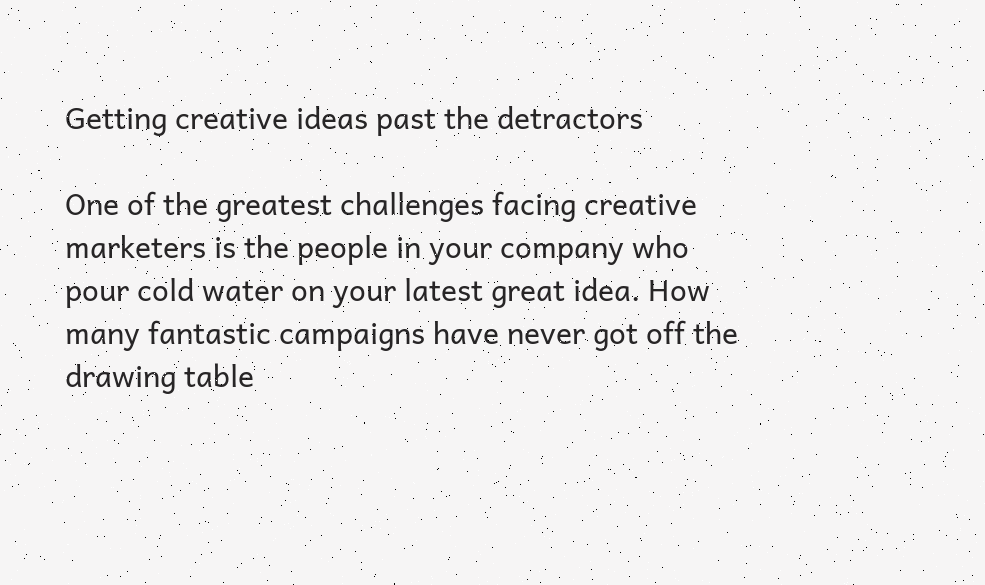Getting creative ideas past the detractors

One of the greatest challenges facing creative marketers is the people in your company who pour cold water on your latest great idea. How many fantastic campaigns have never got off the drawing table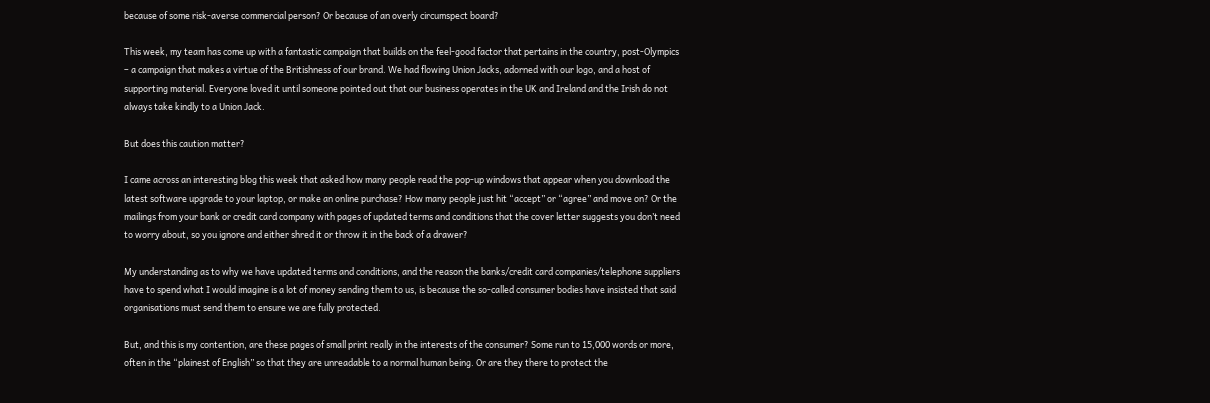because of some risk-averse commercial person? Or because of an overly circumspect board?

This week, my team has come up with a fantastic campaign that builds on the feel-good factor that pertains in the country, post-Olympics – a campaign that makes a virtue of the Britishness of our brand. We had flowing Union Jacks, adorned with our logo, and a host of supporting material. Everyone loved it until someone pointed out that our business operates in the UK and Ireland and the Irish do not always take kindly to a Union Jack.

But does this caution matter?

I came across an interesting blog this week that asked how many people read the pop-up windows that appear when you download the latest software upgrade to your laptop, or make an online purchase? How many people just hit “accept” or “agree” and move on? Or the mailings from your bank or credit card company with pages of updated terms and conditions that the cover letter suggests you don’t need to worry about, so you ignore and either shred it or throw it in the back of a drawer?

My understanding as to why we have updated terms and conditions, and the reason the banks/credit card companies/telephone suppliers have to spend what I would imagine is a lot of money sending them to us, is because the so-called consumer bodies have insisted that said organisations must send them to ensure we are fully protected.

But, and this is my contention, are these pages of small print really in the interests of the consumer? Some run to 15,000 words or more, often in the “plainest of English” so that they are unreadable to a normal human being. Or are they there to protect the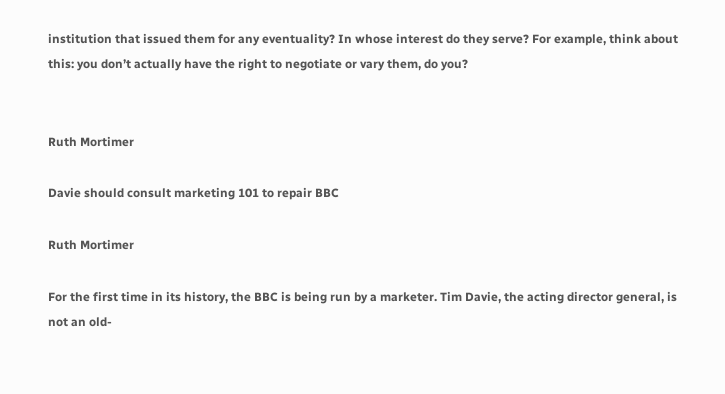institution that issued them for any eventuality? In whose interest do they serve? For example, think about this: you don’t actually have the right to negotiate or vary them, do you?


Ruth Mortimer

Davie should consult marketing 101 to repair BBC

Ruth Mortimer

For the first time in its history, the BBC is being run by a marketer. Tim Davie, the acting director general, is not an old-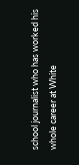school journalist who has worked his whole career at White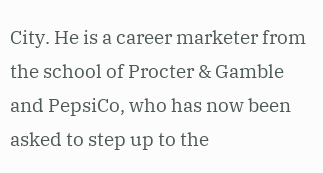City. He is a career marketer from the school of Procter & Gamble and PepsiCo, who has now been asked to step up to the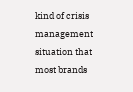kind of crisis management situation that most brands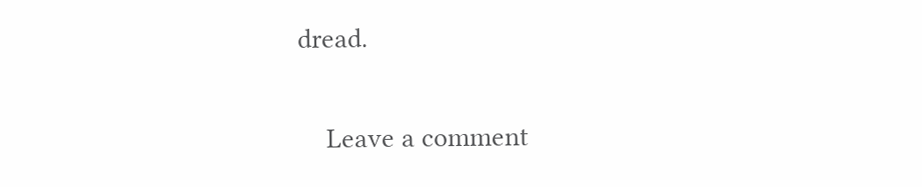dread.


    Leave a comment